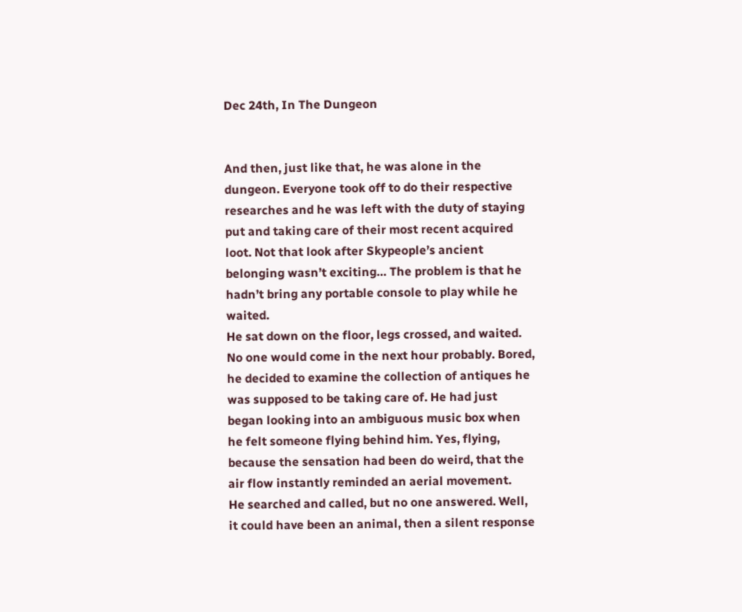Dec 24th, In The Dungeon


And then, just like that, he was alone in the dungeon. Everyone took off to do their respective researches and he was left with the duty of staying put and taking care of their most recent acquired loot. Not that look after Skypeople’s ancient belonging wasn’t exciting… The problem is that he hadn’t bring any portable console to play while he waited.
He sat down on the floor, legs crossed, and waited. No one would come in the next hour probably. Bored, he decided to examine the collection of antiques he was supposed to be taking care of. He had just began looking into an ambiguous music box when he felt someone flying behind him. Yes, flying, because the sensation had been do weird, that the air flow instantly reminded an aerial movement.
He searched and called, but no one answered. Well, it could have been an animal, then a silent response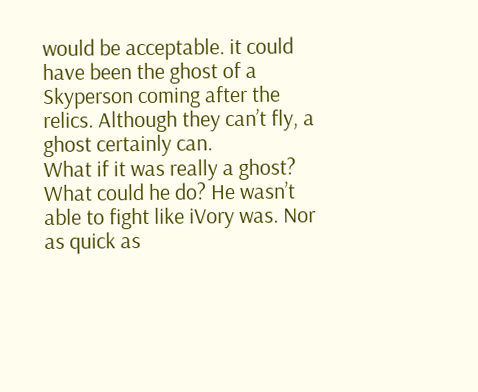would be acceptable. it could have been the ghost of a Skyperson coming after the relics. Although they can’t fly, a ghost certainly can.
What if it was really a ghost? What could he do? He wasn’t able to fight like iVory was. Nor as quick as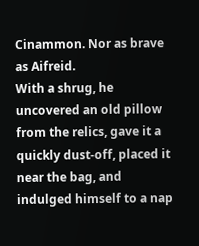Cinammon. Nor as brave as Aifreid.
With a shrug, he uncovered an old pillow from the relics, gave it a quickly dust-off, placed it near the bag, and indulged himself to a nap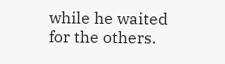while he waited for the others.